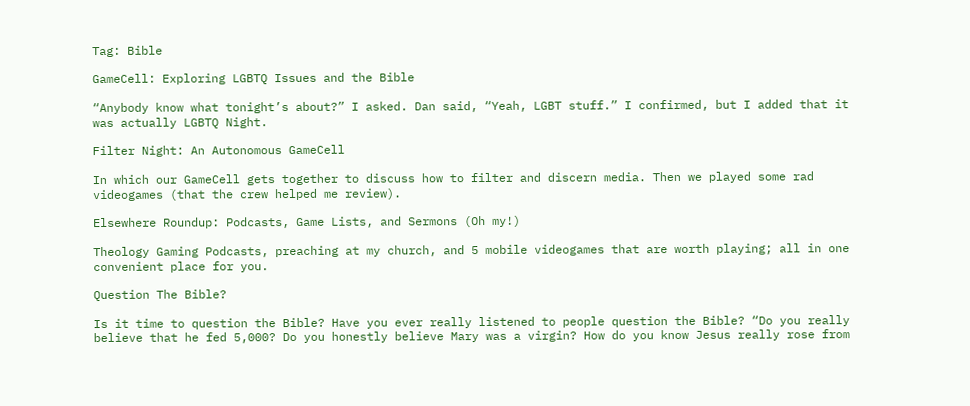Tag: Bible

GameCell: Exploring LGBTQ Issues and the Bible

“Anybody know what tonight’s about?” I asked. Dan said, “Yeah, LGBT stuff.” I confirmed, but I added that it was actually LGBTQ Night.

Filter Night: An Autonomous GameCell

In which our GameCell gets together to discuss how to filter and discern media. Then we played some rad videogames (that the crew helped me review).

Elsewhere Roundup: Podcasts, Game Lists, and Sermons (Oh my!)

Theology Gaming Podcasts, preaching at my church, and 5 mobile videogames that are worth playing; all in one convenient place for you.

Question The Bible?

Is it time to question the Bible? Have you ever really listened to people question the Bible? “Do you really believe that he fed 5,000? Do you honestly believe Mary was a virgin? How do you know Jesus really rose from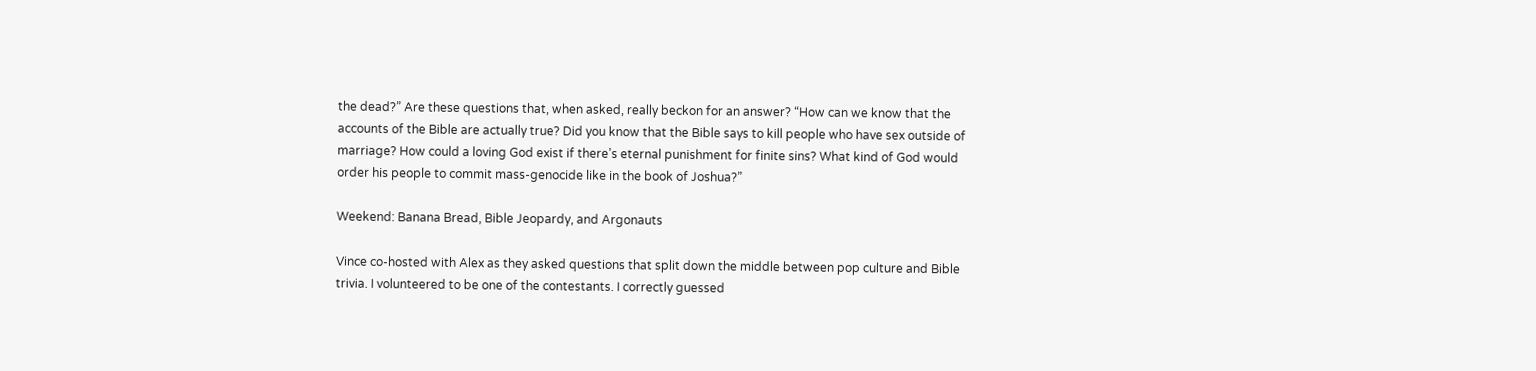the dead?” Are these questions that, when asked, really beckon for an answer? “How can we know that the accounts of the Bible are actually true? Did you know that the Bible says to kill people who have sex outside of marriage? How could a loving God exist if there’s eternal punishment for finite sins? What kind of God would order his people to commit mass-genocide like in the book of Joshua?”

Weekend: Banana Bread, Bible Jeopardy, and Argonauts

Vince co-hosted with Alex as they asked questions that split down the middle between pop culture and Bible trivia. I volunteered to be one of the contestants. I correctly guessed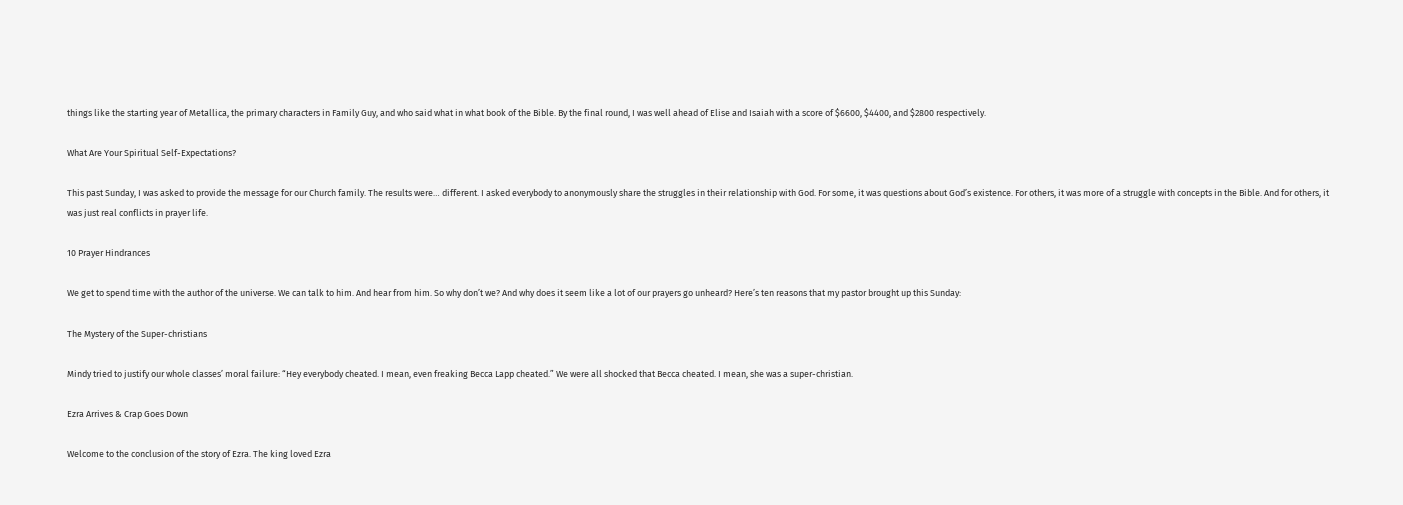things like the starting year of Metallica, the primary characters in Family Guy, and who said what in what book of the Bible. By the final round, I was well ahead of Elise and Isaiah with a score of $6600, $4400, and $2800 respectively.

What Are Your Spiritual Self-Expectations?

This past Sunday, I was asked to provide the message for our Church family. The results were… different. I asked everybody to anonymously share the struggles in their relationship with God. For some, it was questions about God’s existence. For others, it was more of a struggle with concepts in the Bible. And for others, it was just real conflicts in prayer life.

10 Prayer Hindrances

We get to spend time with the author of the universe. We can talk to him. And hear from him. So why don’t we? And why does it seem like a lot of our prayers go unheard? Here’s ten reasons that my pastor brought up this Sunday:

The Mystery of the Super-christians

Mindy tried to justify our whole classes’ moral failure: “Hey everybody cheated. I mean, even freaking Becca Lapp cheated.” We were all shocked that Becca cheated. I mean, she was a super-christian.

Ezra Arrives & Crap Goes Down

Welcome to the conclusion of the story of Ezra. The king loved Ezra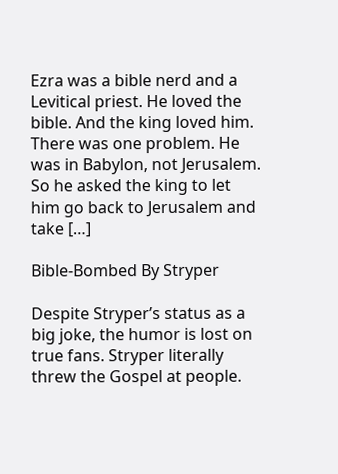Ezra was a bible nerd and a Levitical priest. He loved the bible. And the king loved him. There was one problem. He was in Babylon, not Jerusalem. So he asked the king to let him go back to Jerusalem and take […]

Bible-Bombed By Stryper

Despite Stryper’s status as a big joke, the humor is lost on true fans. Stryper literally threw the Gospel at people.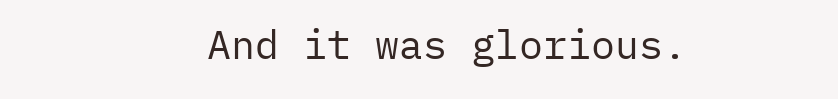And it was glorious.